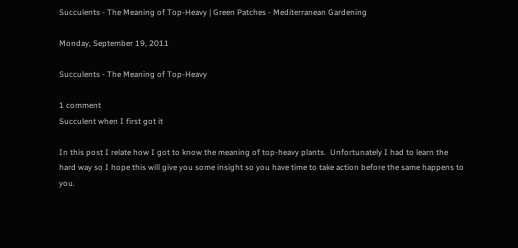Succulents - The Meaning of Top-Heavy | Green Patches - Mediterranean Gardening

Monday, September 19, 2011

Succulents - The Meaning of Top-Heavy

1 comment
Succulent when I first got it

In this post I relate how I got to know the meaning of top-heavy plants.  Unfortunately I had to learn the hard way so I hope this will give you some insight so you have time to take action before the same happens to you.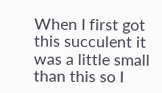When I first got this succulent it was a little small than this so I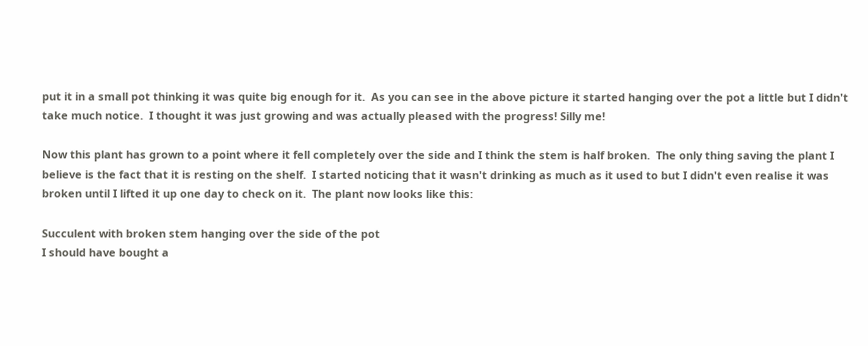put it in a small pot thinking it was quite big enough for it.  As you can see in the above picture it started hanging over the pot a little but I didn't take much notice.  I thought it was just growing and was actually pleased with the progress! Silly me!

Now this plant has grown to a point where it fell completely over the side and I think the stem is half broken.  The only thing saving the plant I believe is the fact that it is resting on the shelf.  I started noticing that it wasn't drinking as much as it used to but I didn't even realise it was broken until I lifted it up one day to check on it.  The plant now looks like this:

Succulent with broken stem hanging over the side of the pot
I should have bought a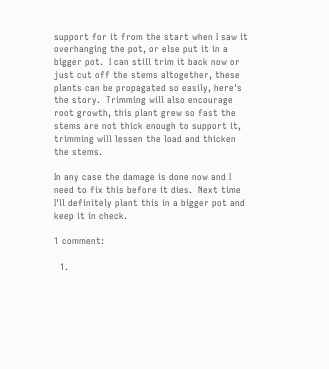support for it from the start when I saw it overhanging the pot, or else put it in a bigger pot.  I can still trim it back now or just cut off the stems altogether, these plants can be propagated so easily, here's the story.  Trimming will also encourage root growth, this plant grew so fast the stems are not thick enough to support it, trimming will lessen the load and thicken the stems.

In any case the damage is done now and I need to fix this before it dies.  Next time I'll definitely plant this in a bigger pot and keep it in check.

1 comment:

  1.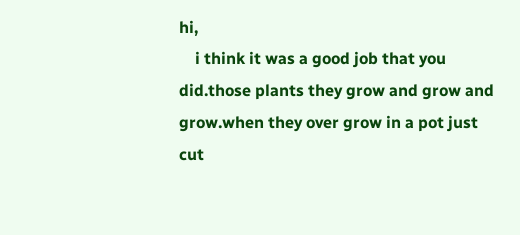hi,
    i think it was a good job that you did.those plants they grow and grow and grow.when they over grow in a pot just cut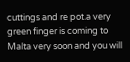cuttings and re pot.a very green finger is coming to Malta very soon and you will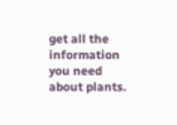get all the information you need about plants.